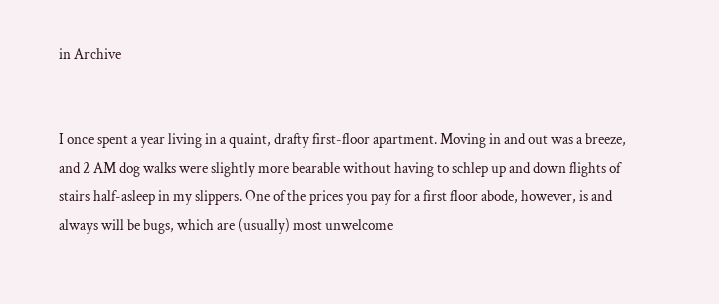in Archive


I once spent a year living in a quaint, drafty first-floor apartment. Moving in and out was a breeze, and 2 AM dog walks were slightly more bearable without having to schlep up and down flights of stairs half-asleep in my slippers. One of the prices you pay for a first floor abode, however, is and always will be bugs, which are (usually) most unwelcome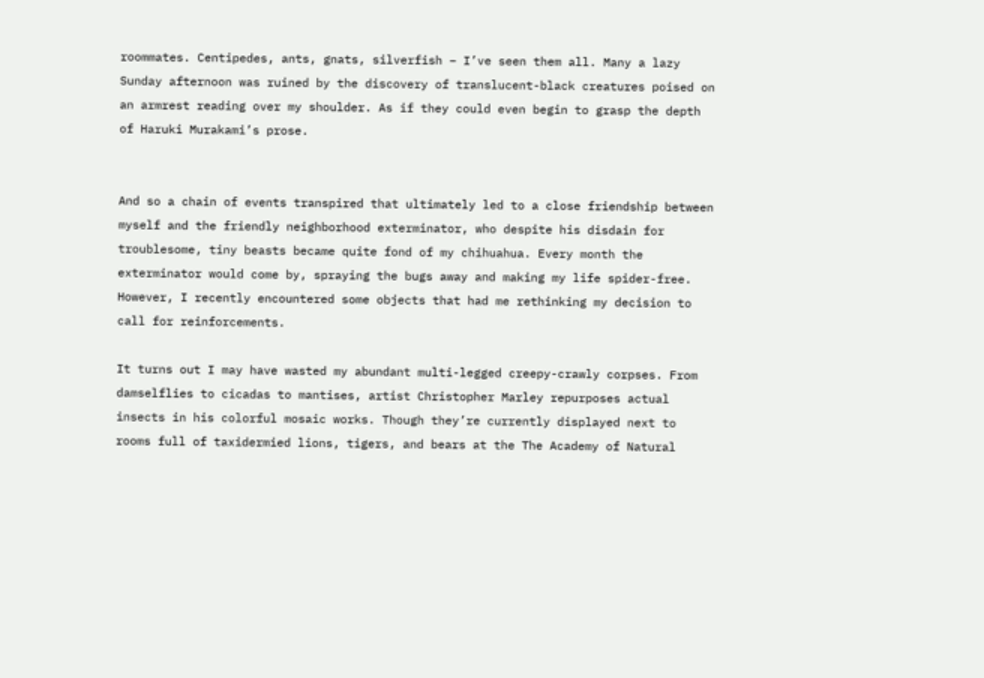roommates. Centipedes, ants, gnats, silverfish – I’ve seen them all. Many a lazy Sunday afternoon was ruined by the discovery of translucent-black creatures poised on an armrest reading over my shoulder. As if they could even begin to grasp the depth of Haruki Murakami’s prose.


And so a chain of events transpired that ultimately led to a close friendship between myself and the friendly neighborhood exterminator, who despite his disdain for troublesome, tiny beasts became quite fond of my chihuahua. Every month the exterminator would come by, spraying the bugs away and making my life spider-free. However, I recently encountered some objects that had me rethinking my decision to call for reinforcements.

It turns out I may have wasted my abundant multi-legged creepy-crawly corpses. From damselflies to cicadas to mantises, artist Christopher Marley repurposes actual insects in his colorful mosaic works. Though they’re currently displayed next to rooms full of taxidermied lions, tigers, and bears at the The Academy of Natural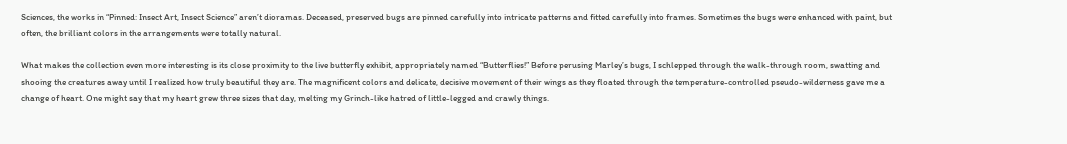Sciences, the works in “Pinned: Insect Art, Insect Science” aren’t dioramas. Deceased, preserved bugs are pinned carefully into intricate patterns and fitted carefully into frames. Sometimes the bugs were enhanced with paint, but often, the brilliant colors in the arrangements were totally natural.

What makes the collection even more interesting is its close proximity to the live butterfly exhibit, appropriately named “Butterflies!” Before perusing Marley’s bugs, I schlepped through the walk-through room, swatting and shooing the creatures away until I realized how truly beautiful they are. The magnificent colors and delicate, decisive movement of their wings as they floated through the temperature-controlled pseudo-wilderness gave me a change of heart. One might say that my heart grew three sizes that day, melting my Grinch-like hatred of little-legged and crawly things.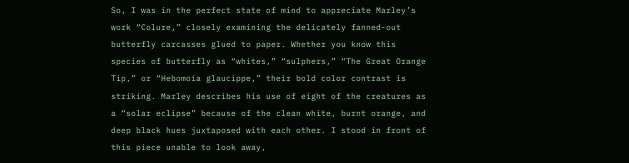So, I was in the perfect state of mind to appreciate Marley’s work “Colure,” closely examining the delicately fanned-out butterfly carcasses glued to paper. Whether you know this species of butterfly as “whites,” “sulphers,” “The Great Orange Tip,” or “Hebomoia glaucippe,” their bold color contrast is striking. Marley describes his use of eight of the creatures as a “solar eclipse” because of the clean white, burnt orange, and deep black hues juxtaposed with each other. I stood in front of this piece unable to look away,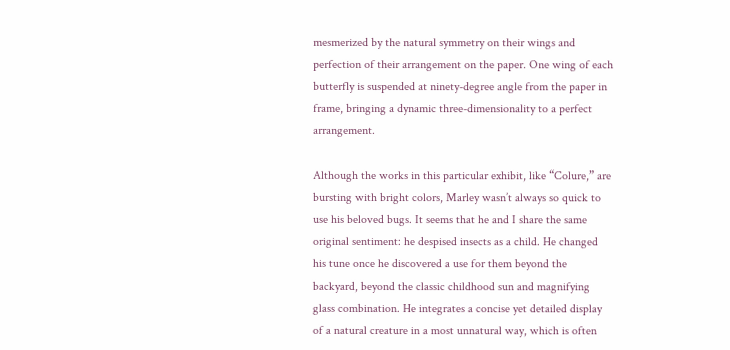mesmerized by the natural symmetry on their wings and perfection of their arrangement on the paper. One wing of each butterfly is suspended at ninety-degree angle from the paper in frame, bringing a dynamic three-dimensionality to a perfect arrangement.

Although the works in this particular exhibit, like “Colure,” are bursting with bright colors, Marley wasn’t always so quick to use his beloved bugs. It seems that he and I share the same original sentiment: he despised insects as a child. He changed his tune once he discovered a use for them beyond the backyard, beyond the classic childhood sun and magnifying glass combination. He integrates a concise yet detailed display of a natural creature in a most unnatural way, which is often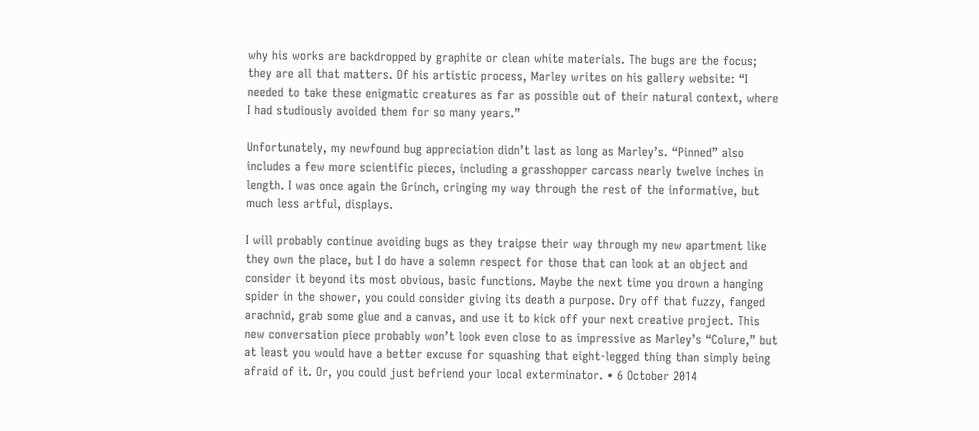why his works are backdropped by graphite or clean white materials. The bugs are the focus; they are all that matters. Of his artistic process, Marley writes on his gallery website: “I needed to take these enigmatic creatures as far as possible out of their natural context, where I had studiously avoided them for so many years.”

Unfortunately, my newfound bug appreciation didn’t last as long as Marley’s. “Pinned” also includes a few more scientific pieces, including a grasshopper carcass nearly twelve inches in length. I was once again the Grinch, cringing my way through the rest of the informative, but much less artful, displays.

I will probably continue avoiding bugs as they traipse their way through my new apartment like they own the place, but I do have a solemn respect for those that can look at an object and consider it beyond its most obvious, basic functions. Maybe the next time you drown a hanging spider in the shower, you could consider giving its death a purpose. Dry off that fuzzy, fanged arachnid, grab some glue and a canvas, and use it to kick off your next creative project. This new conversation piece probably won’t look even close to as impressive as Marley’s “Colure,” but at least you would have a better excuse for squashing that eight-legged thing than simply being afraid of it. Or, you could just befriend your local exterminator. • 6 October 2014